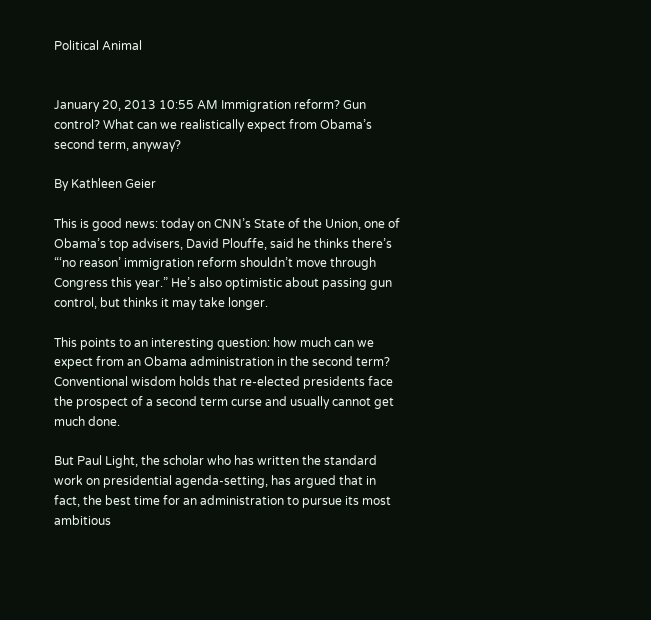Political Animal


January 20, 2013 10:55 AM Immigration reform? Gun control? What can we realistically expect from Obama’s second term, anyway?

By Kathleen Geier

This is good news: today on CNN’s State of the Union, one of Obama’s top advisers, David Plouffe, said he thinks there’s “‘no reason’ immigration reform shouldn’t move through Congress this year.” He’s also optimistic about passing gun control, but thinks it may take longer.

This points to an interesting question: how much can we expect from an Obama administration in the second term? Conventional wisdom holds that re-elected presidents face the prospect of a second term curse and usually cannot get much done.

But Paul Light, the scholar who has written the standard work on presidential agenda-setting, has argued that in fact, the best time for an administration to pursue its most ambitious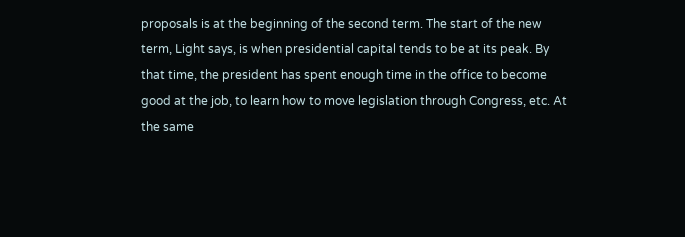proposals is at the beginning of the second term. The start of the new term, Light says, is when presidential capital tends to be at its peak. By that time, the president has spent enough time in the office to become good at the job, to learn how to move legislation through Congress, etc. At the same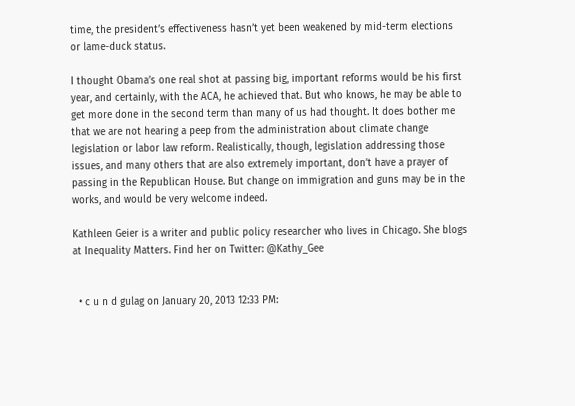time, the president’s effectiveness hasn’t yet been weakened by mid-term elections or lame-duck status.

I thought Obama’s one real shot at passing big, important reforms would be his first year, and certainly, with the ACA, he achieved that. But who knows, he may be able to get more done in the second term than many of us had thought. It does bother me that we are not hearing a peep from the administration about climate change legislation or labor law reform. Realistically, though, legislation addressing those issues, and many others that are also extremely important, don’t have a prayer of passing in the Republican House. But change on immigration and guns may be in the works, and would be very welcome indeed.

Kathleen Geier is a writer and public policy researcher who lives in Chicago. She blogs at Inequality Matters. Find her on Twitter: @Kathy_Gee


  • c u n d gulag on January 20, 2013 12:33 PM: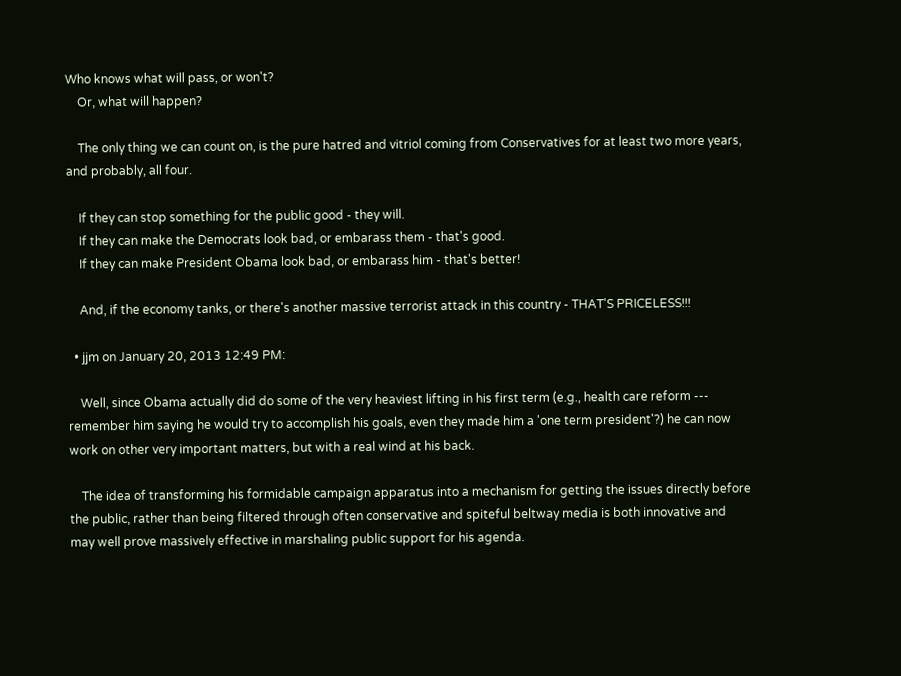Who knows what will pass, or won't?
    Or, what will happen?

    The only thing we can count on, is the pure hatred and vitriol coming from Conservatives for at least two more years, and probably, all four.

    If they can stop something for the public good - they will.
    If they can make the Democrats look bad, or embarass them - that's good.
    If they can make President Obama look bad, or embarass him - that's better!

    And, if the economy tanks, or there's another massive terrorist attack in this country - THAT'S PRICELESS!!!

  • jjm on January 20, 2013 12:49 PM:

    Well, since Obama actually did do some of the very heaviest lifting in his first term (e.g., health care reform --- remember him saying he would try to accomplish his goals, even they made him a 'one term president'?) he can now work on other very important matters, but with a real wind at his back.

    The idea of transforming his formidable campaign apparatus into a mechanism for getting the issues directly before the public, rather than being filtered through often conservative and spiteful beltway media is both innovative and may well prove massively effective in marshaling public support for his agenda.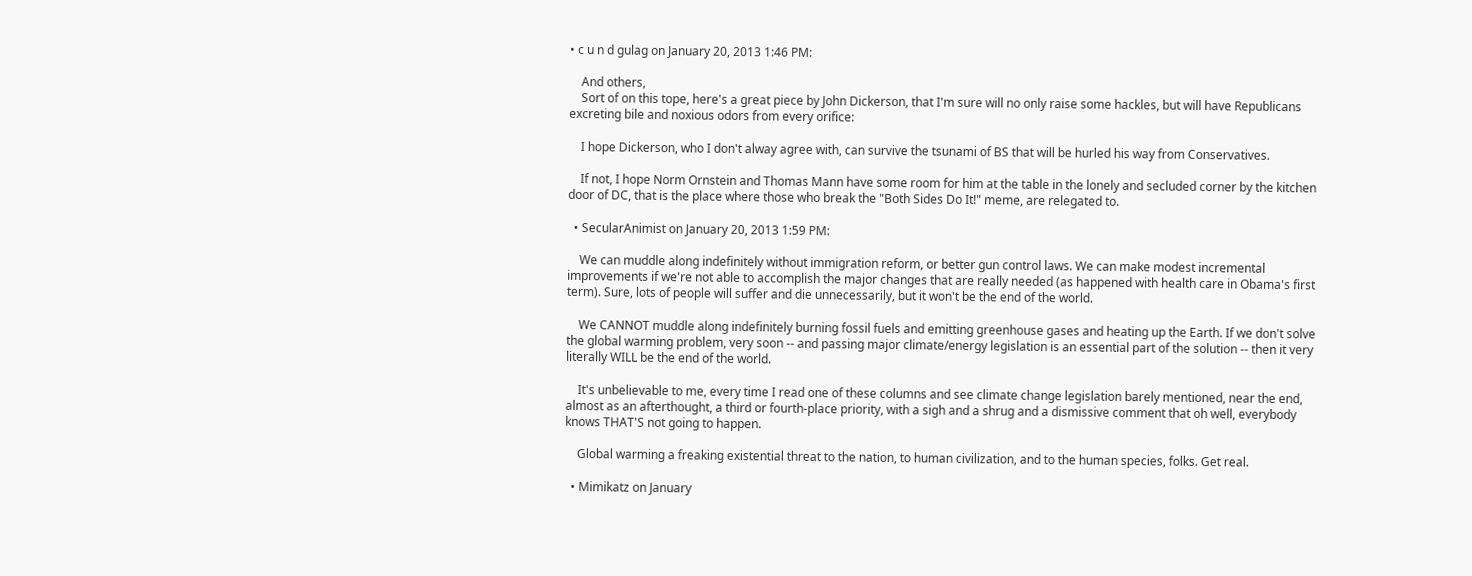• c u n d gulag on January 20, 2013 1:46 PM:

    And others,
    Sort of on this tope, here's a great piece by John Dickerson, that I'm sure will no only raise some hackles, but will have Republicans excreting bile and noxious odors from every orifice:

    I hope Dickerson, who I don't alway agree with, can survive the tsunami of BS that will be hurled his way from Conservatives.

    If not, I hope Norm Ornstein and Thomas Mann have some room for him at the table in the lonely and secluded corner by the kitchen door of DC, that is the place where those who break the "Both Sides Do It!" meme, are relegated to.

  • SecularAnimist on January 20, 2013 1:59 PM:

    We can muddle along indefinitely without immigration reform, or better gun control laws. We can make modest incremental improvements if we're not able to accomplish the major changes that are really needed (as happened with health care in Obama's first term). Sure, lots of people will suffer and die unnecessarily, but it won't be the end of the world.

    We CANNOT muddle along indefinitely burning fossil fuels and emitting greenhouse gases and heating up the Earth. If we don't solve the global warming problem, very soon -- and passing major climate/energy legislation is an essential part of the solution -- then it very literally WILL be the end of the world.

    It's unbelievable to me, every time I read one of these columns and see climate change legislation barely mentioned, near the end, almost as an afterthought, a third or fourth-place priority, with a sigh and a shrug and a dismissive comment that oh well, everybody knows THAT'S not going to happen.

    Global warming a freaking existential threat to the nation, to human civilization, and to the human species, folks. Get real.

  • Mimikatz on January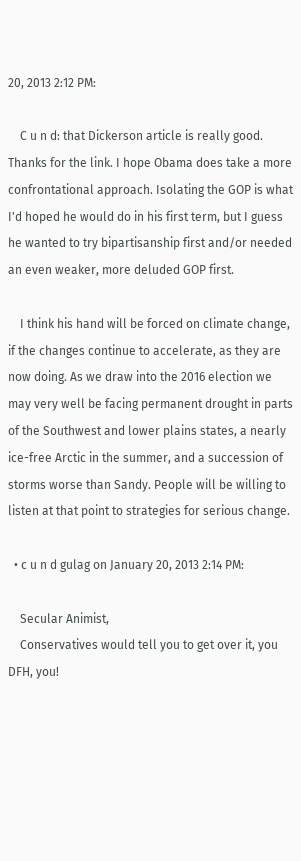20, 2013 2:12 PM:

    C u n d: that Dickerson article is really good. Thanks for the link. I hope Obama does take a more confrontational approach. Isolating the GOP is what I'd hoped he would do in his first term, but I guess he wanted to try bipartisanship first and/or needed an even weaker, more deluded GOP first.

    I think his hand will be forced on climate change, if the changes continue to accelerate, as they are now doing. As we draw into the 2016 election we may very well be facing permanent drought in parts of the Southwest and lower plains states, a nearly ice-free Arctic in the summer, and a succession of storms worse than Sandy. People will be willing to listen at that point to strategies for serious change.

  • c u n d gulag on January 20, 2013 2:14 PM:

    Secular Animist,
    Conservatives would tell you to get over it, you DFH, you!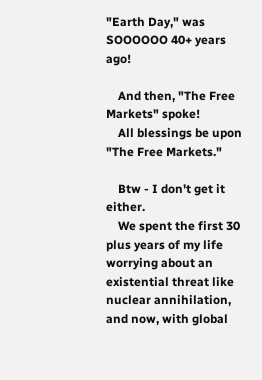"Earth Day," was SOOOOOO 40+ years ago!

    And then, "The Free Markets" spoke!
    All blessings be upon "The Free Markets."

    Btw - I don't get it either.
    We spent the first 30 plus years of my life worrying about an existential threat like nuclear annihilation, and now, with global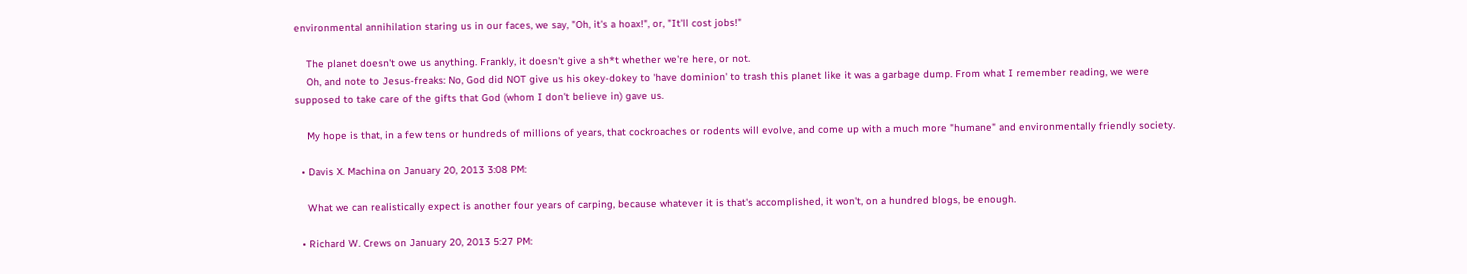environmental annihilation staring us in our faces, we say, "Oh, it's a hoax!", or, "It'll cost jobs!"

    The planet doesn't owe us anything. Frankly, it doesn't give a sh*t whether we're here, or not.
    Oh, and note to Jesus-freaks: No, God did NOT give us his okey-dokey to 'have dominion' to trash this planet like it was a garbage dump. From what I remember reading, we were supposed to take care of the gifts that God (whom I don't believe in) gave us.

    My hope is that, in a few tens or hundreds of millions of years, that cockroaches or rodents will evolve, and come up with a much more "humane" and environmentally friendly society.

  • Davis X. Machina on January 20, 2013 3:08 PM:

    What we can realistically expect is another four years of carping, because whatever it is that's accomplished, it won't, on a hundred blogs, be enough.

  • Richard W. Crews on January 20, 2013 5:27 PM: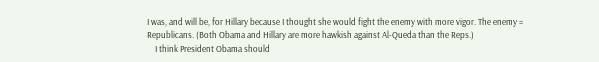I was, and will be, for Hillary because I thought she would fight the enemy with more vigor. The enemy = Republicans. (Both Obama and Hillary are more hawkish against Al-Queda than the Reps.)
    I think President Obama should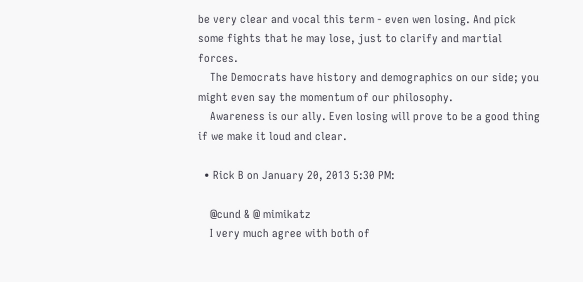be very clear and vocal this term - even wen losing. And pick some fights that he may lose, just to clarify and martial forces.
    The Democrats have history and demographics on our side; you might even say the momentum of our philosophy.
    Awareness is our ally. Even losing will prove to be a good thing if we make it loud and clear.

  • Rick B on January 20, 2013 5:30 PM:

    @cund & @ mimikatz
    I very much agree with both of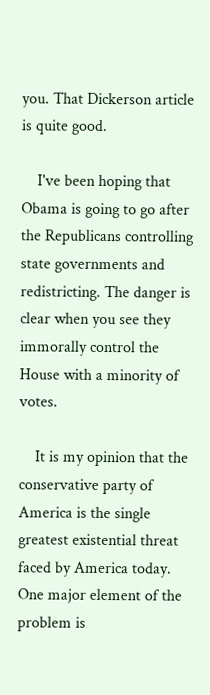you. That Dickerson article is quite good.

    I've been hoping that Obama is going to go after the Republicans controlling state governments and redistricting. The danger is clear when you see they immorally control the House with a minority of votes.

    It is my opinion that the conservative party of America is the single greatest existential threat faced by America today. One major element of the problem is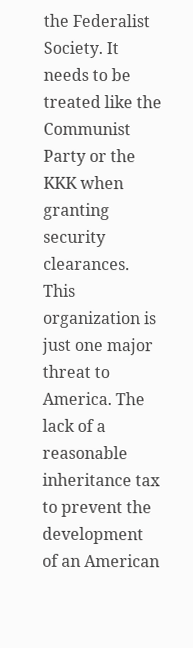the Federalist Society. It needs to be treated like the Communist Party or the KKK when granting security clearances. This organization is just one major threat to America. The lack of a reasonable inheritance tax to prevent the development of an American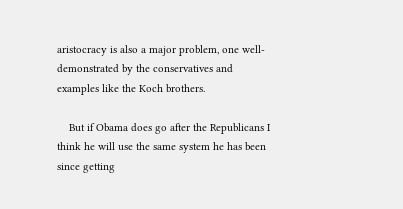aristocracy is also a major problem, one well-demonstrated by the conservatives and examples like the Koch brothers.

    But if Obama does go after the Republicans I think he will use the same system he has been since getting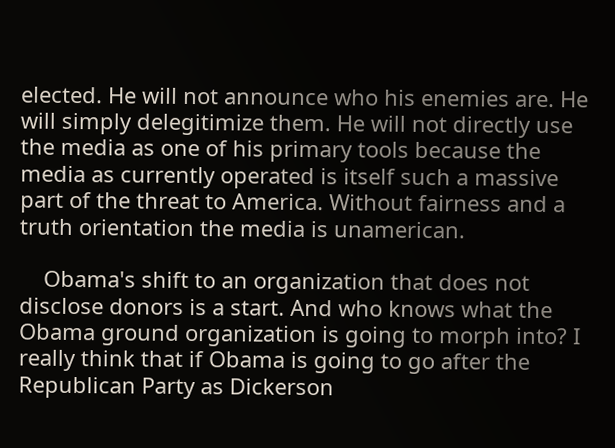elected. He will not announce who his enemies are. He will simply delegitimize them. He will not directly use the media as one of his primary tools because the media as currently operated is itself such a massive part of the threat to America. Without fairness and a truth orientation the media is unamerican.

    Obama's shift to an organization that does not disclose donors is a start. And who knows what the Obama ground organization is going to morph into? I really think that if Obama is going to go after the Republican Party as Dickerson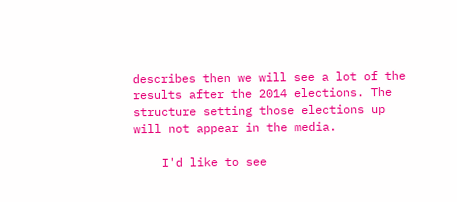describes then we will see a lot of the results after the 2014 elections. The structure setting those elections up will not appear in the media.

    I'd like to see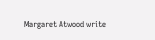Margaret Atwood write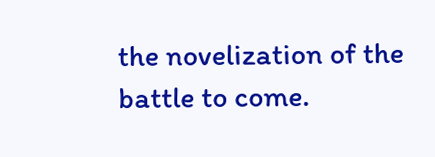the novelization of the battle to come.